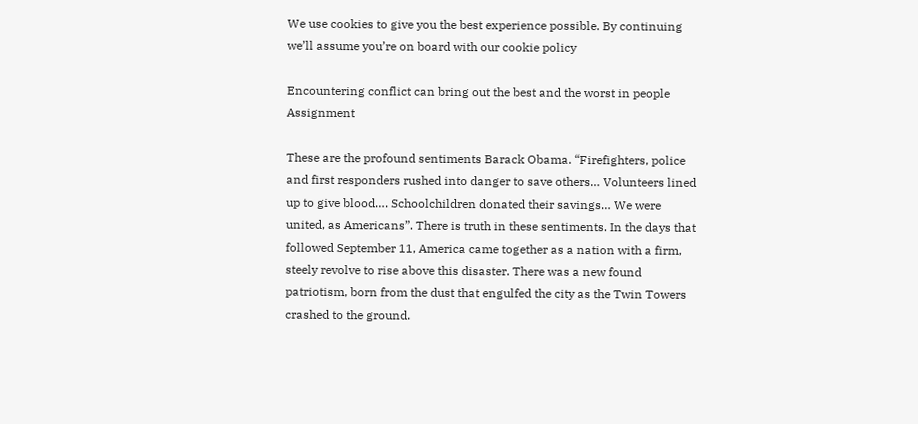We use cookies to give you the best experience possible. By continuing we’ll assume you’re on board with our cookie policy

Encountering conflict can bring out the best and the worst in people Assignment

These are the profound sentiments Barack Obama. “Firefighters, police and first responders rushed into danger to save others… Volunteers lined up to give blood…. Schoolchildren donated their savings… We were united, as Americans”. There is truth in these sentiments. In the days that followed September 11, America came together as a nation with a firm, steely revolve to rise above this disaster. There was a new found patriotism, born from the dust that engulfed the city as the Twin Towers crashed to the ground.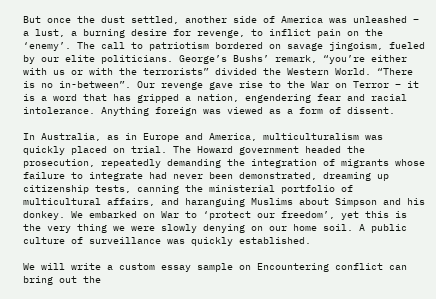But once the dust settled, another side of America was unleashed – a lust, a burning desire for revenge, to inflict pain on the ‘enemy’. The call to patriotism bordered on savage jingoism, fueled by our elite politicians. George’s Bushs’ remark, “you’re either with us or with the terrorists” divided the Western World. “There is no in-between”. Our revenge gave rise to the War on Terror – it is a word that has gripped a nation, engendering fear and racial intolerance. Anything foreign was viewed as a form of dissent.

In Australia, as in Europe and America, multiculturalism was quickly placed on trial. The Howard government headed the prosecution, repeatedly demanding the integration of migrants whose failure to integrate had never been demonstrated, dreaming up citizenship tests, canning the ministerial portfolio of multicultural affairs, and haranguing Muslims about Simpson and his donkey. We embarked on War to ‘protect our freedom’, yet this is the very thing we were slowly denying on our home soil. A public culture of surveillance was quickly established.

We will write a custom essay sample on Encountering conflict can bring out the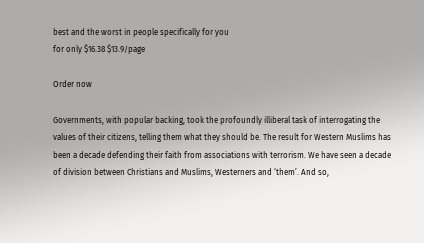best and the worst in people specifically for you
for only $16.38 $13.9/page

Order now

Governments, with popular backing, took the profoundly illiberal task of interrogating the values of their citizens, telling them what they should be. The result for Western Muslims has been a decade defending their faith from associations with terrorism. We have seen a decade of division between Christians and Muslims, Westerners and ‘them’. And so,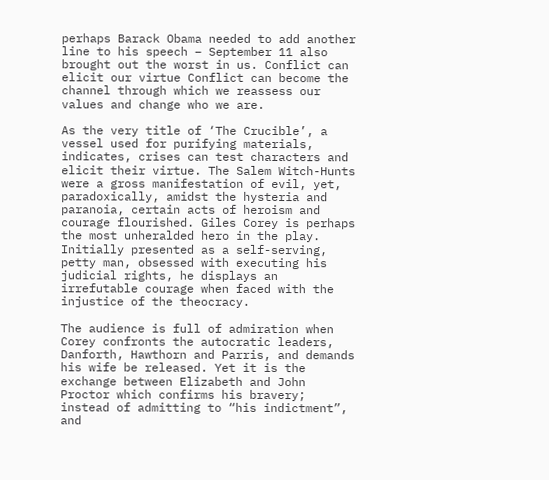perhaps Barack Obama needed to add another line to his speech – September 11 also brought out the worst in us. Conflict can elicit our virtue Conflict can become the channel through which we reassess our values and change who we are.

As the very title of ‘The Crucible’, a vessel used for purifying materials, indicates, crises can test characters and elicit their virtue. The Salem Witch-Hunts were a gross manifestation of evil, yet, paradoxically, amidst the hysteria and paranoia, certain acts of heroism and courage flourished. Giles Corey is perhaps the most unheralded hero in the play. Initially presented as a self-serving, petty man, obsessed with executing his judicial rights, he displays an irrefutable courage when faced with the injustice of the theocracy.

The audience is full of admiration when Corey confronts the autocratic leaders, Danforth, Hawthorn and Parris, and demands his wife be released. Yet it is the exchange between Elizabeth and John Proctor which confirms his bravery; instead of admitting to “his indictment”, and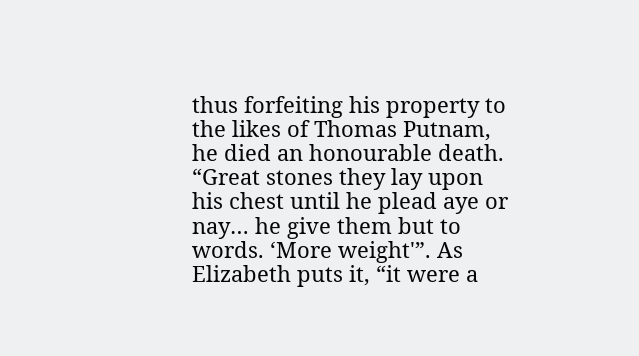thus forfeiting his property to the likes of Thomas Putnam, he died an honourable death. “Great stones they lay upon his chest until he plead aye or nay… he give them but to words. ‘More weight'”. As Elizabeth puts it, “it were a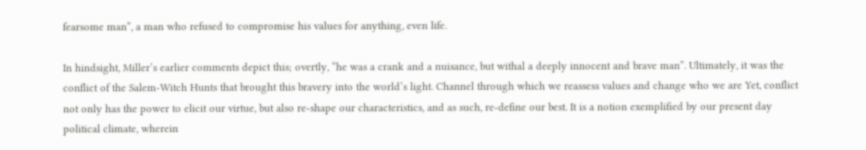fearsome man”, a man who refused to compromise his values for anything, even life.

In hindsight, Miller’s earlier comments depict this; overtly, “he was a crank and a nuisance, but withal a deeply innocent and brave man”. Ultimately, it was the conflict of the Salem-Witch Hunts that brought this bravery into the world’s light. Channel through which we reassess values and change who we are Yet, conflict not only has the power to elicit our virtue, but also re-shape our characteristics, and as such, re-define our best. It is a notion exemplified by our present day political climate, wherein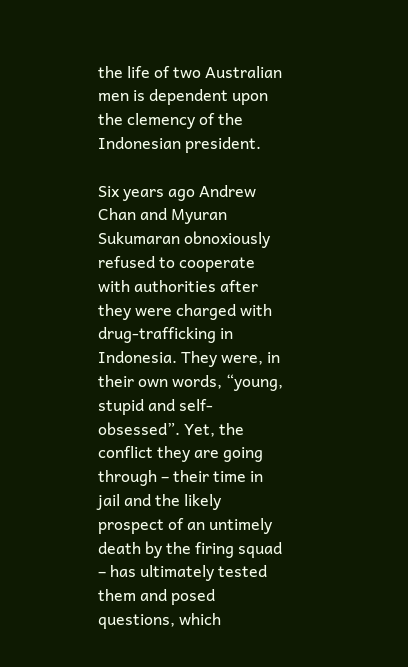the life of two Australian men is dependent upon the clemency of the Indonesian president.

Six years ago Andrew Chan and Myuran Sukumaran obnoxiously refused to cooperate with authorities after they were charged with drug-trafficking in Indonesia. They were, in their own words, “young, stupid and self-obsessed”. Yet, the conflict they are going through – their time in jail and the likely prospect of an untimely death by the firing squad – has ultimately tested them and posed questions, which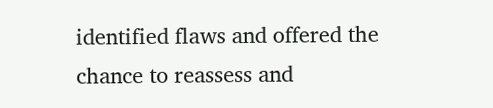identified flaws and offered the chance to reassess and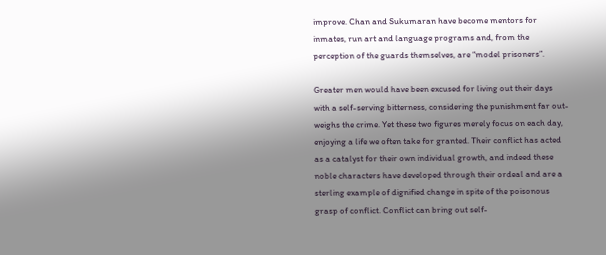improve. Chan and Sukumaran have become mentors for inmates, run art and language programs and, from the perception of the guards themselves, are “model prisoners”.

Greater men would have been excused for living out their days with a self-serving bitterness, considering the punishment far out-weighs the crime. Yet these two figures merely focus on each day, enjoying a life we often take for granted. Their conflict has acted as a catalyst for their own individual growth, and indeed these noble characters have developed through their ordeal and are a sterling example of dignified change in spite of the poisonous grasp of conflict. Conflict can bring out self-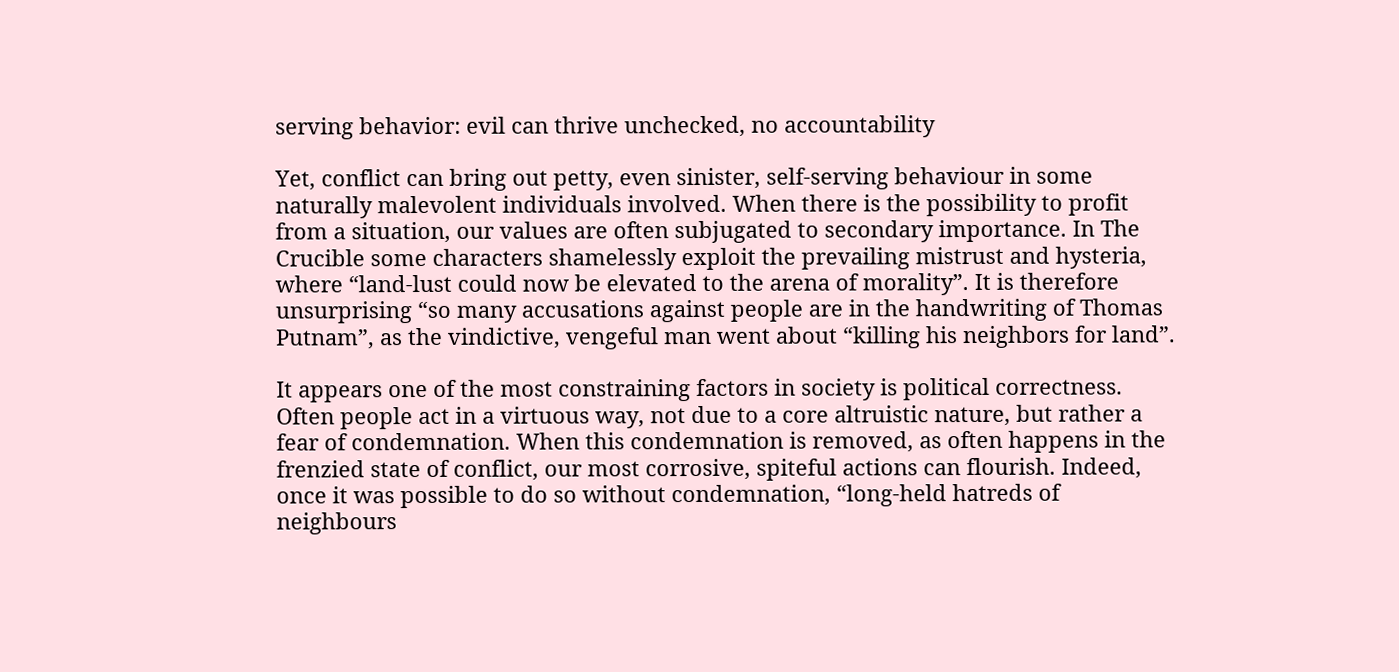serving behavior: evil can thrive unchecked, no accountability

Yet, conflict can bring out petty, even sinister, self-serving behaviour in some naturally malevolent individuals involved. When there is the possibility to profit from a situation, our values are often subjugated to secondary importance. In The Crucible some characters shamelessly exploit the prevailing mistrust and hysteria, where “land-lust could now be elevated to the arena of morality”. It is therefore unsurprising “so many accusations against people are in the handwriting of Thomas Putnam”, as the vindictive, vengeful man went about “killing his neighbors for land”.

It appears one of the most constraining factors in society is political correctness. Often people act in a virtuous way, not due to a core altruistic nature, but rather a fear of condemnation. When this condemnation is removed, as often happens in the frenzied state of conflict, our most corrosive, spiteful actions can flourish. Indeed, once it was possible to do so without condemnation, “long-held hatreds of neighbours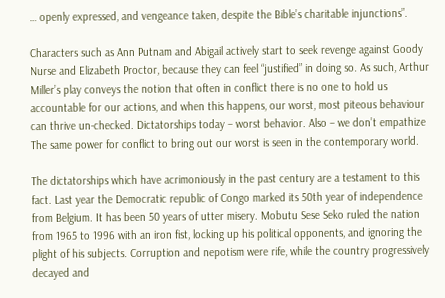… openly expressed, and vengeance taken, despite the Bible’s charitable injunctions”.

Characters such as Ann Putnam and Abigail actively start to seek revenge against Goody Nurse and Elizabeth Proctor, because they can feel “justified” in doing so. As such, Arthur Miller’s play conveys the notion that often in conflict there is no one to hold us accountable for our actions, and when this happens, our worst, most piteous behaviour can thrive un-checked. Dictatorships today – worst behavior. Also – we don’t empathize The same power for conflict to bring out our worst is seen in the contemporary world.

The dictatorships which have acrimoniously in the past century are a testament to this fact. Last year the Democratic republic of Congo marked its 50th year of independence from Belgium. It has been 50 years of utter misery. Mobutu Sese Seko ruled the nation from 1965 to 1996 with an iron fist, locking up his political opponents, and ignoring the plight of his subjects. Corruption and nepotism were rife, while the country progressively decayed and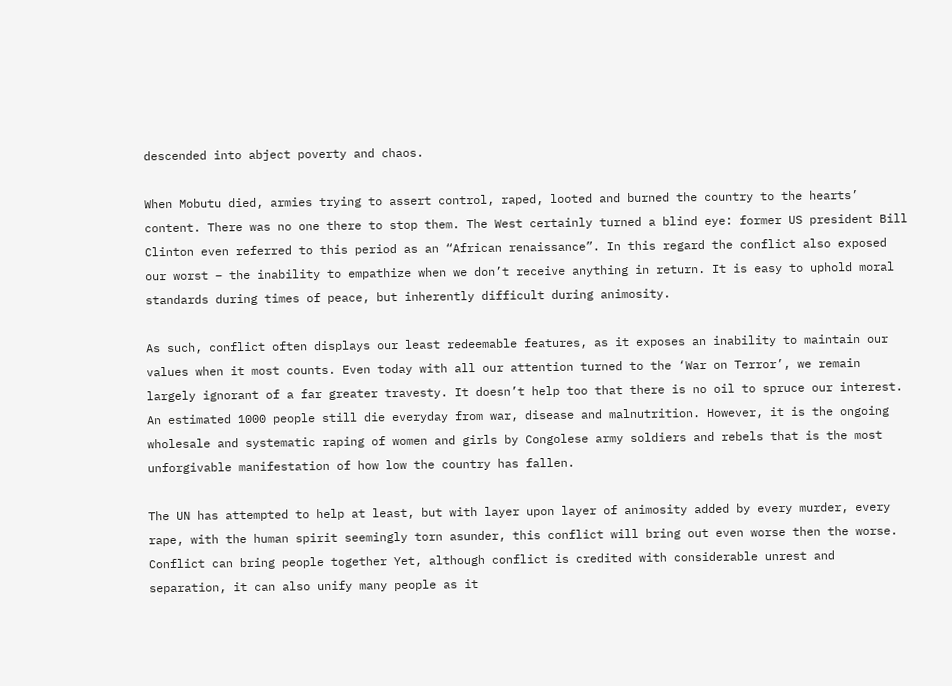descended into abject poverty and chaos.

When Mobutu died, armies trying to assert control, raped, looted and burned the country to the hearts’ content. There was no one there to stop them. The West certainly turned a blind eye: former US president Bill Clinton even referred to this period as an “African renaissance”. In this regard the conflict also exposed our worst – the inability to empathize when we don’t receive anything in return. It is easy to uphold moral standards during times of peace, but inherently difficult during animosity.

As such, conflict often displays our least redeemable features, as it exposes an inability to maintain our values when it most counts. Even today with all our attention turned to the ‘War on Terror’, we remain largely ignorant of a far greater travesty. It doesn’t help too that there is no oil to spruce our interest. An estimated 1000 people still die everyday from war, disease and malnutrition. However, it is the ongoing wholesale and systematic raping of women and girls by Congolese army soldiers and rebels that is the most unforgivable manifestation of how low the country has fallen.

The UN has attempted to help at least, but with layer upon layer of animosity added by every murder, every rape, with the human spirit seemingly torn asunder, this conflict will bring out even worse then the worse. Conflict can bring people together Yet, although conflict is credited with considerable unrest and separation, it can also unify many people as it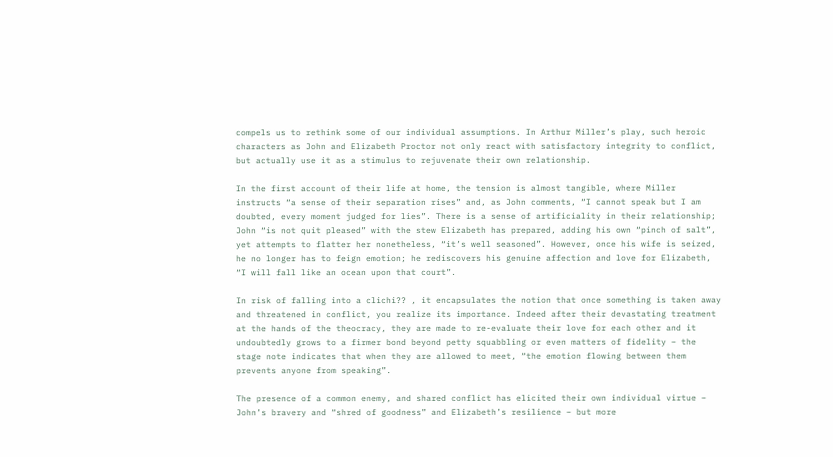compels us to rethink some of our individual assumptions. In Arthur Miller’s play, such heroic characters as John and Elizabeth Proctor not only react with satisfactory integrity to conflict, but actually use it as a stimulus to rejuvenate their own relationship.

In the first account of their life at home, the tension is almost tangible, where Miller instructs “a sense of their separation rises” and, as John comments, “I cannot speak but I am doubted, every moment judged for lies”. There is a sense of artificiality in their relationship; John “is not quit pleased” with the stew Elizabeth has prepared, adding his own “pinch of salt”, yet attempts to flatter her nonetheless, “it’s well seasoned”. However, once his wife is seized, he no longer has to feign emotion; he rediscovers his genuine affection and love for Elizabeth, “I will fall like an ocean upon that court”.

In risk of falling into a clichi?? , it encapsulates the notion that once something is taken away and threatened in conflict, you realize its importance. Indeed after their devastating treatment at the hands of the theocracy, they are made to re-evaluate their love for each other and it undoubtedly grows to a firmer bond beyond petty squabbling or even matters of fidelity – the stage note indicates that when they are allowed to meet, “the emotion flowing between them prevents anyone from speaking”.

The presence of a common enemy, and shared conflict has elicited their own individual virtue – John’s bravery and “shred of goodness” and Elizabeth’s resilience – but more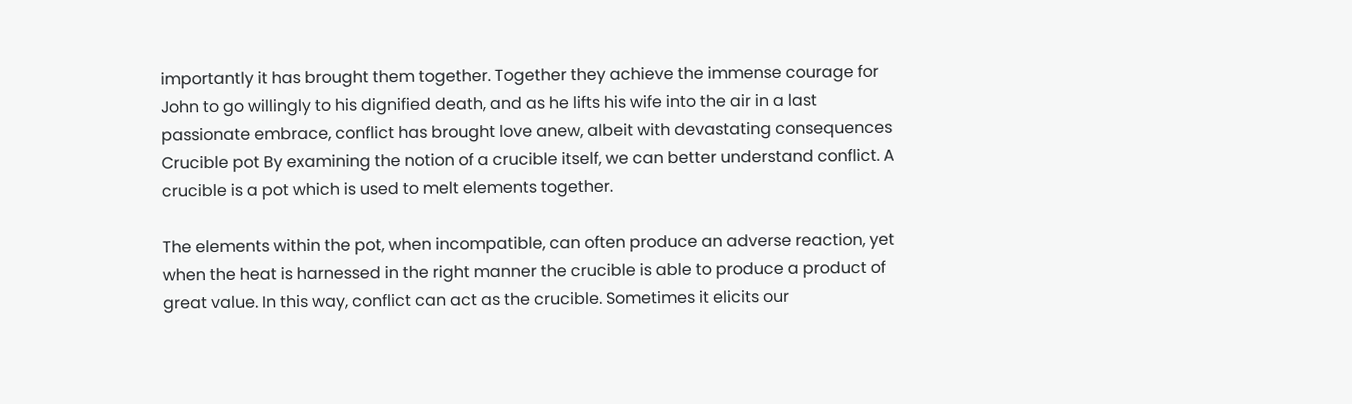importantly it has brought them together. Together they achieve the immense courage for John to go willingly to his dignified death, and as he lifts his wife into the air in a last passionate embrace, conflict has brought love anew, albeit with devastating consequences Crucible pot By examining the notion of a crucible itself, we can better understand conflict. A crucible is a pot which is used to melt elements together.

The elements within the pot, when incompatible, can often produce an adverse reaction, yet when the heat is harnessed in the right manner the crucible is able to produce a product of great value. In this way, conflict can act as the crucible. Sometimes it elicits our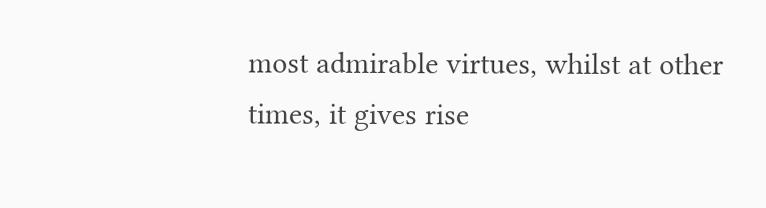most admirable virtues, whilst at other times, it gives rise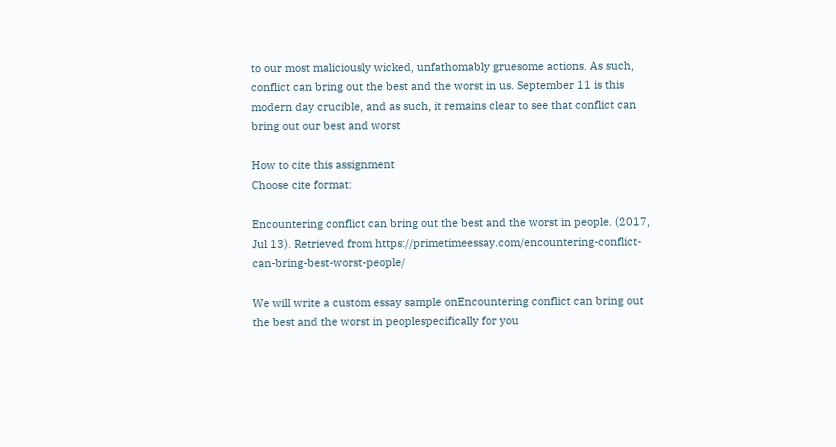to our most maliciously wicked, unfathomably gruesome actions. As such, conflict can bring out the best and the worst in us. September 11 is this modern day crucible, and as such, it remains clear to see that conflict can bring out our best and worst

How to cite this assignment
Choose cite format:

Encountering conflict can bring out the best and the worst in people. (2017, Jul 13). Retrieved from https://primetimeessay.com/encountering-conflict-can-bring-best-worst-people/

We will write a custom essay sample onEncountering conflict can bring out the best and the worst in peoplespecifically for you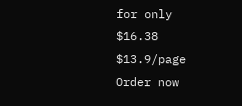for only $16.38 $13.9/page
Order now